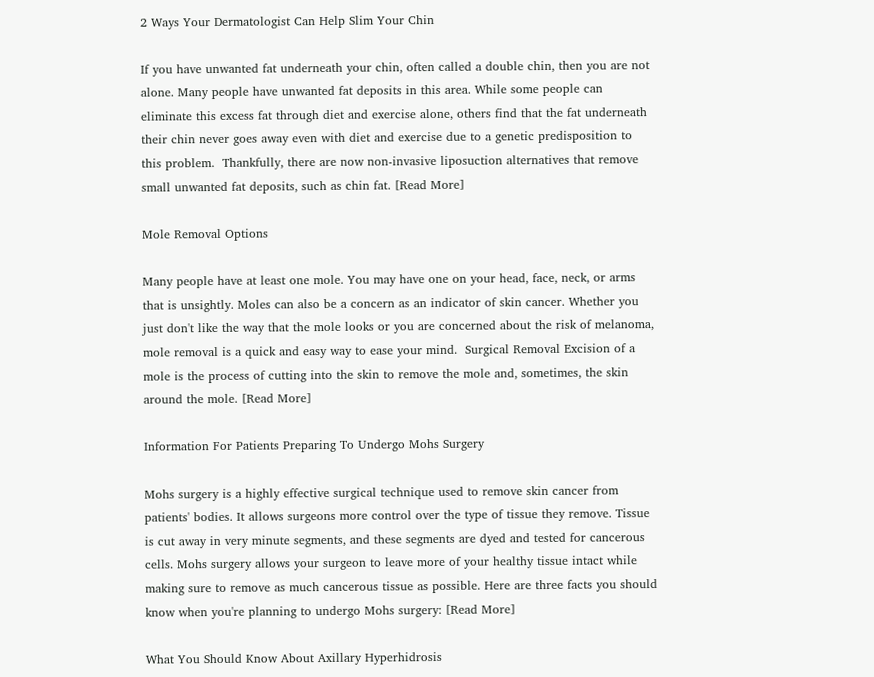2 Ways Your Dermatologist Can Help Slim Your Chin

If you have unwanted fat underneath your chin, often called a double chin, then you are not alone. Many people have unwanted fat deposits in this area. While some people can eliminate this excess fat through diet and exercise alone, others find that the fat underneath their chin never goes away even with diet and exercise due to a genetic predisposition to this problem.  Thankfully, there are now non-invasive liposuction alternatives that remove small unwanted fat deposits, such as chin fat. [Read More]

Mole Removal Options

Many people have at least one mole. You may have one on your head, face, neck, or arms that is unsightly. Moles can also be a concern as an indicator of skin cancer. Whether you just don't like the way that the mole looks or you are concerned about the risk of melanoma, mole removal is a quick and easy way to ease your mind.  Surgical Removal Excision of a mole is the process of cutting into the skin to remove the mole and, sometimes, the skin around the mole. [Read More]

Information For Patients Preparing To Undergo Mohs Surgery

Mohs surgery is a highly effective surgical technique used to remove skin cancer from patients' bodies. It allows surgeons more control over the type of tissue they remove. Tissue is cut away in very minute segments, and these segments are dyed and tested for cancerous cells. Mohs surgery allows your surgeon to leave more of your healthy tissue intact while making sure to remove as much cancerous tissue as possible. Here are three facts you should know when you're planning to undergo Mohs surgery: [Read More]

What You Should Know About Axillary Hyperhidrosis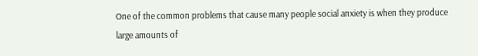One of the common problems that cause many people social anxiety is when they produce large amounts of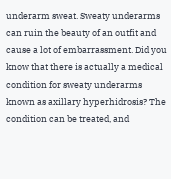underarm sweat. Sweaty underarms can ruin the beauty of an outfit and cause a lot of embarrassment. Did you know that there is actually a medical condition for sweaty underarms known as axillary hyperhidrosis? The condition can be treated, and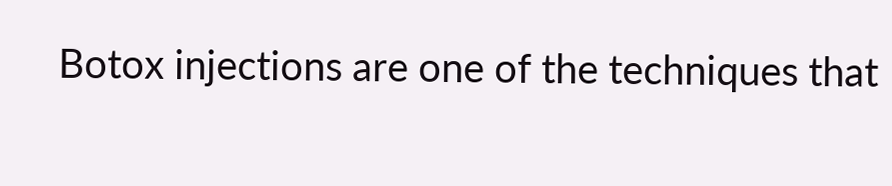Botox injections are one of the techniques that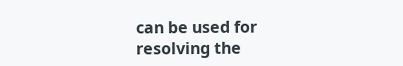can be used for resolving the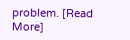problem. [Read More]